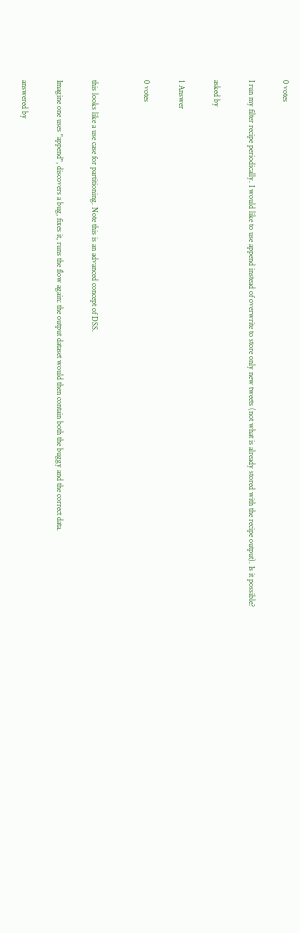0 votes

I run my filter recipe periodically. I would like to use append instead of overwrite to store only new tweets (not what is already stored with the recipe output). Is it possible?

asked by

1 Answer

0 votes


this looks like a use case for partitioning. Note this is an advanced concept of DSS.

Imagine one uses "append", discovers a bug, fixes it, runs the flow again: the output dataset would then contain both the buggy and the correct data.

answered by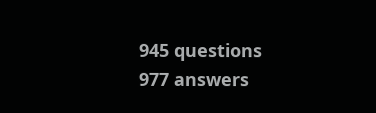945 questions
977 answers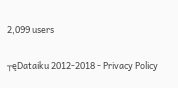2,099 users

┬ęDataiku 2012-2018 - Privacy Policy